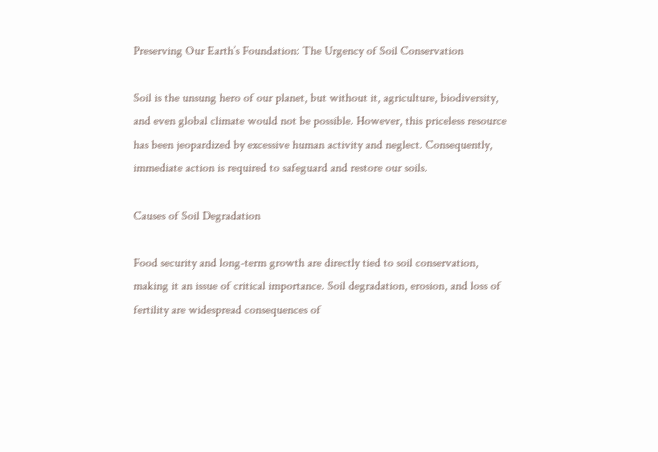Preserving Our Earth’s Foundation: The Urgency of Soil Conservation

Soil is the unsung hero of our planet, but without it, agriculture, biodiversity, and even global climate would not be possible. However, this priceless resource has been jeopardized by excessive human activity and neglect. Consequently, immediate action is required to safeguard and restore our soils.

Causes of Soil Degradation

Food security and long-term growth are directly tied to soil conservation, making it an issue of critical importance. Soil degradation, erosion, and loss of fertility are widespread consequences of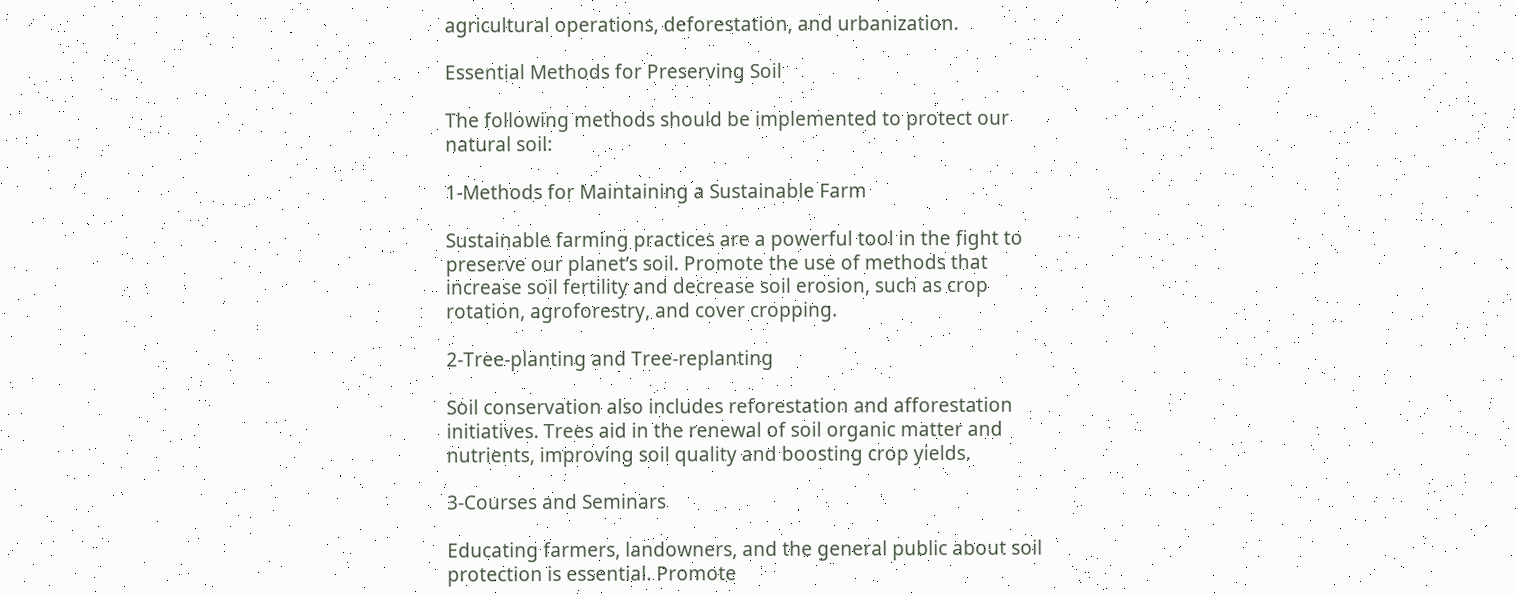agricultural operations, deforestation, and urbanization.

Essential Methods for Preserving Soil

The following methods should be implemented to protect our natural soil:

1-Methods for Maintaining a Sustainable Farm

Sustainable farming practices are a powerful tool in the fight to preserve our planet’s soil. Promote the use of methods that increase soil fertility and decrease soil erosion, such as crop rotation, agroforestry, and cover cropping.

2-Tree-planting and Tree-replanting

Soil conservation also includes reforestation and afforestation initiatives. Trees aid in the renewal of soil organic matter and nutrients, improving soil quality and boosting crop yields.

3-Courses and Seminars

Educating farmers, landowners, and the general public about soil protection is essential. Promote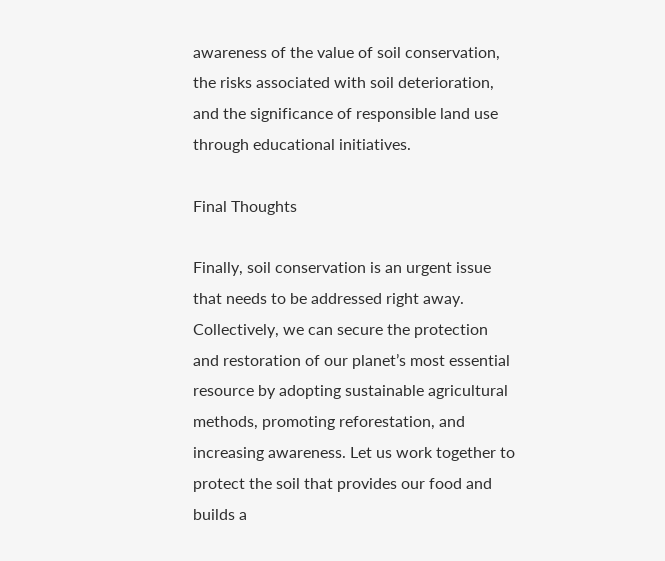awareness of the value of soil conservation, the risks associated with soil deterioration, and the significance of responsible land use through educational initiatives.

Final Thoughts

Finally, soil conservation is an urgent issue that needs to be addressed right away. Collectively, we can secure the protection and restoration of our planet’s most essential resource by adopting sustainable agricultural methods, promoting reforestation, and increasing awareness. Let us work together to protect the soil that provides our food and builds a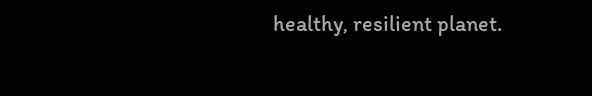healthy, resilient planet.